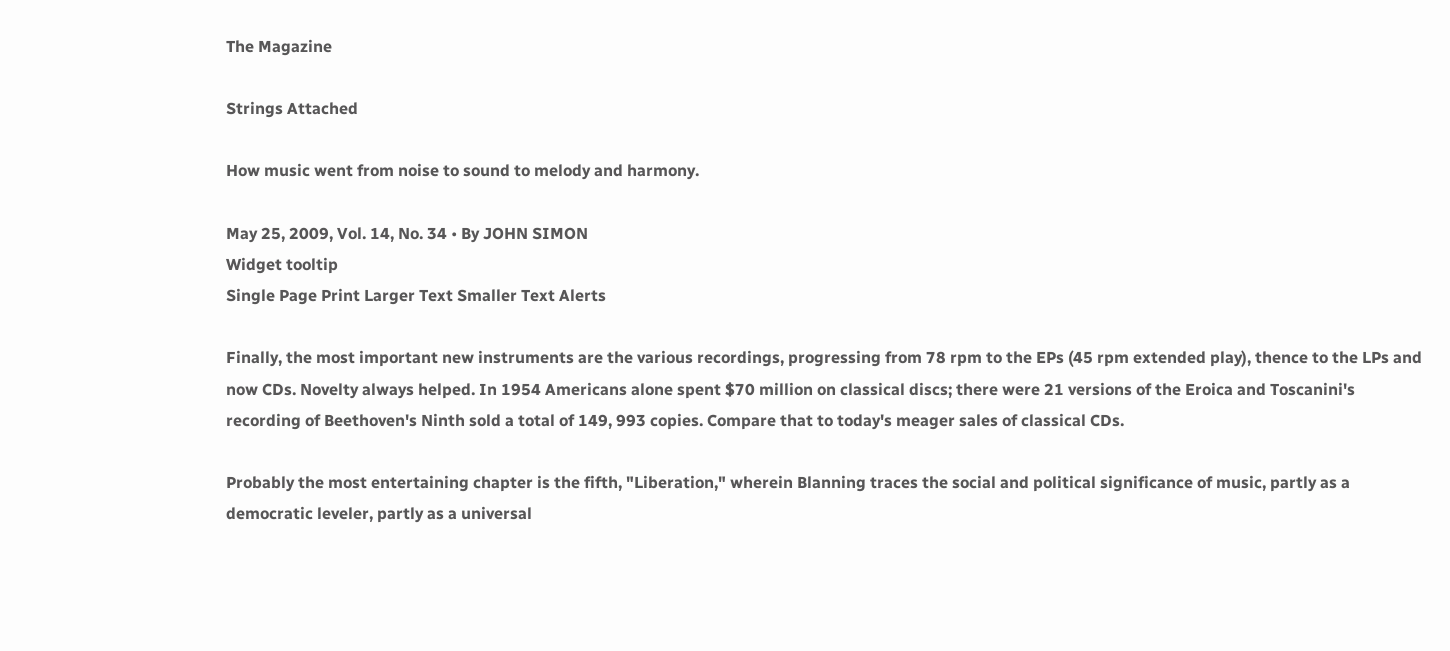The Magazine

Strings Attached

How music went from noise to sound to melody and harmony.

May 25, 2009, Vol. 14, No. 34 • By JOHN SIMON
Widget tooltip
Single Page Print Larger Text Smaller Text Alerts

Finally, the most important new instruments are the various recordings, progressing from 78 rpm to the EPs (45 rpm extended play), thence to the LPs and now CDs. Novelty always helped. In 1954 Americans alone spent $70 million on classical discs; there were 21 versions of the Eroica and Toscanini's recording of Beethoven's Ninth sold a total of 149, 993 copies. Compare that to today's meager sales of classical CDs.

Probably the most entertaining chapter is the fifth, "Liberation," wherein Blanning traces the social and political significance of music, partly as a democratic leveler, partly as a universal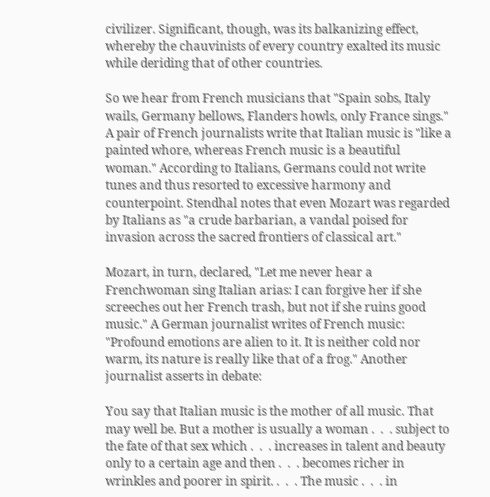civilizer. Significant, though, was its balkanizing effect, whereby the chauvinists of every country exalted its music while deriding that of other countries.

So we hear from French musicians that "Spain sobs, Italy wails, Germany bellows, Flanders howls, only France sings." A pair of French journalists write that Italian music is "like a painted whore, whereas French music is a beautiful woman." According to Italians, Germans could not write tunes and thus resorted to excessive harmony and counterpoint. Stendhal notes that even Mozart was regarded by Italians as "a crude barbarian, a vandal poised for invasion across the sacred frontiers of classical art."

Mozart, in turn, declared, "Let me never hear a Frenchwoman sing Italian arias: I can forgive her if she screeches out her French trash, but not if she ruins good music." A German journalist writes of French music: "Profound emotions are alien to it. It is neither cold nor warm, its nature is really like that of a frog." Another journalist asserts in debate:

You say that Italian music is the mother of all music. That may well be. But a mother is usually a woman .  .  . subject to the fate of that sex which .  .  . increases in talent and beauty only to a certain age and then .  .  . becomes richer in wrinkles and poorer in spirit. .  .  . The music .  .  . in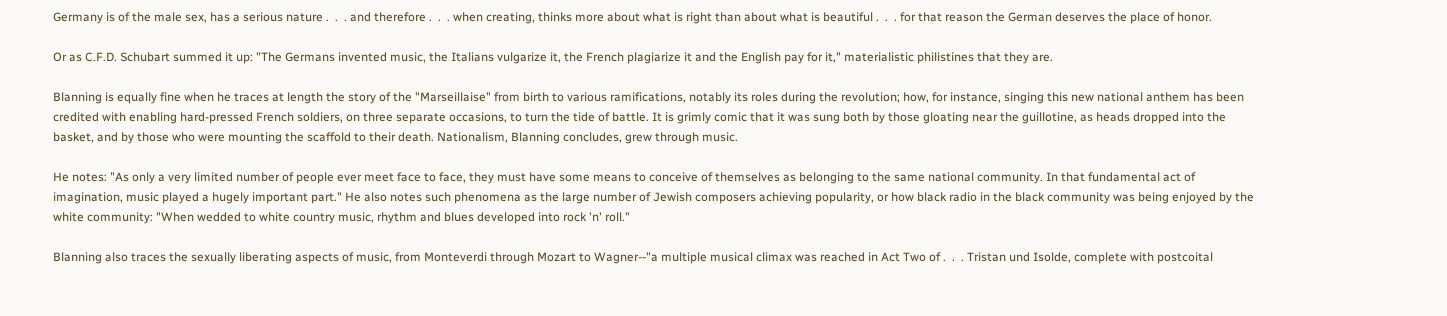Germany is of the male sex, has a serious nature .  .  . and therefore .  .  . when creating, thinks more about what is right than about what is beautiful .  .  . for that reason the German deserves the place of honor.

Or as C.F.D. Schubart summed it up: "The Germans invented music, the Italians vulgarize it, the French plagiarize it and the English pay for it," materialistic philistines that they are.

Blanning is equally fine when he traces at length the story of the "Marseillaise" from birth to various ramifications, notably its roles during the revolution; how, for instance, singing this new national anthem has been credited with enabling hard-pressed French soldiers, on three separate occasions, to turn the tide of battle. It is grimly comic that it was sung both by those gloating near the guillotine, as heads dropped into the basket, and by those who were mounting the scaffold to their death. Nationalism, Blanning concludes, grew through music.

He notes: "As only a very limited number of people ever meet face to face, they must have some means to conceive of themselves as belonging to the same national community. In that fundamental act of imagination, music played a hugely important part." He also notes such phenomena as the large number of Jewish composers achieving popularity, or how black radio in the black community was being enjoyed by the white community: "When wedded to white country music, rhythm and blues developed into rock 'n' roll."

Blanning also traces the sexually liberating aspects of music, from Monteverdi through Mozart to Wagner--"a multiple musical climax was reached in Act Two of .  .  . Tristan und Isolde, complete with postcoital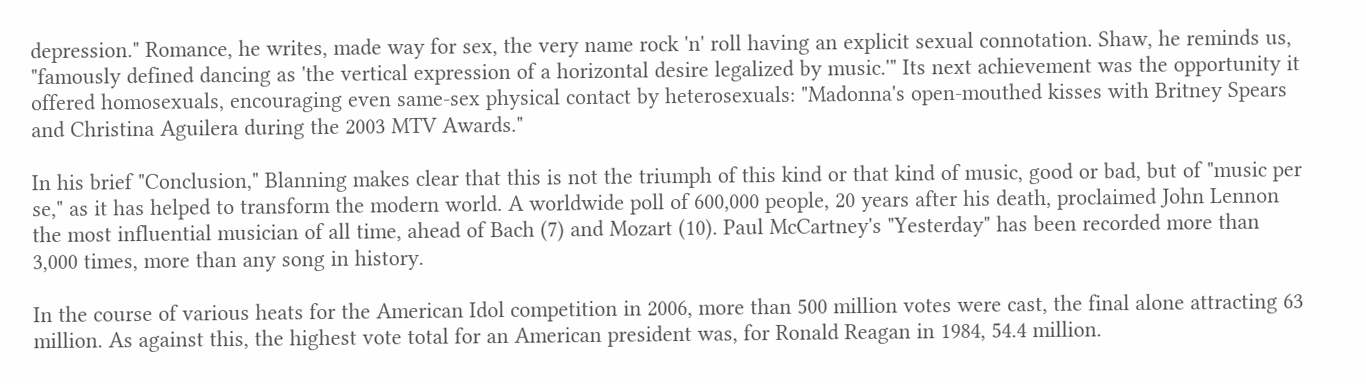depression." Romance, he writes, made way for sex, the very name rock 'n' roll having an explicit sexual connotation. Shaw, he reminds us, "famously defined dancing as 'the vertical expression of a horizontal desire legalized by music.'" Its next achievement was the opportunity it offered homosexuals, encouraging even same-sex physical contact by heterosexuals: "Madonna's open-mouthed kisses with Britney Spears and Christina Aguilera during the 2003 MTV Awards."

In his brief "Conclusion," Blanning makes clear that this is not the triumph of this kind or that kind of music, good or bad, but of "music per se," as it has helped to transform the modern world. A worldwide poll of 600,000 people, 20 years after his death, proclaimed John Lennon the most influential musician of all time, ahead of Bach (7) and Mozart (10). Paul McCartney's "Yesterday" has been recorded more than 3,000 times, more than any song in history.

In the course of various heats for the American Idol competition in 2006, more than 500 million votes were cast, the final alone attracting 63 million. As against this, the highest vote total for an American president was, for Ronald Reagan in 1984, 54.4 million.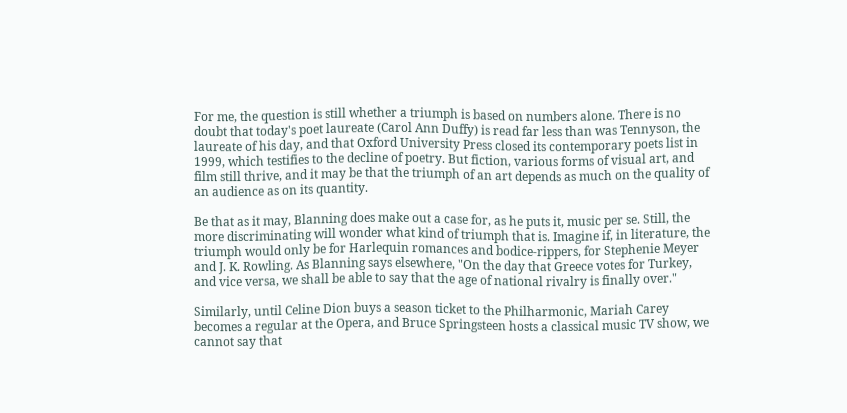For me, the question is still whether a triumph is based on numbers alone. There is no doubt that today's poet laureate (Carol Ann Duffy) is read far less than was Tennyson, the laureate of his day, and that Oxford University Press closed its contemporary poets list in 1999, which testifies to the decline of poetry. But fiction, various forms of visual art, and film still thrive, and it may be that the triumph of an art depends as much on the quality of an audience as on its quantity.

Be that as it may, Blanning does make out a case for, as he puts it, music per se. Still, the more discriminating will wonder what kind of triumph that is. Imagine if, in literature, the triumph would only be for Harlequin romances and bodice-rippers, for Stephenie Meyer and J. K. Rowling. As Blanning says elsewhere, "On the day that Greece votes for Turkey, and vice versa, we shall be able to say that the age of national rivalry is finally over."

Similarly, until Celine Dion buys a season ticket to the Philharmonic, Mariah Carey becomes a regular at the Opera, and Bruce Springsteen hosts a classical music TV show, we cannot say that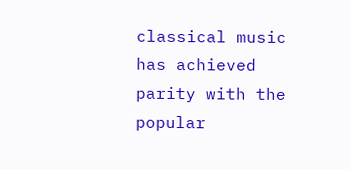classical music has achieved parity with the popular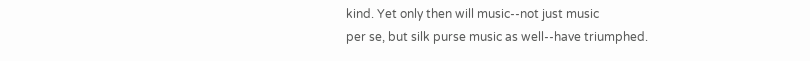kind. Yet only then will music--not just music
per se, but silk purse music as well--have triumphed.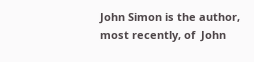John Simon is the author, most recently, of  John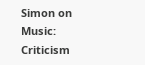Simon on Music: Criticism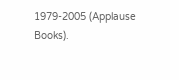1979-2005 (Applause Books).